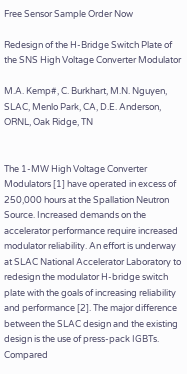Free Sensor Sample Order Now

Redesign of the H-Bridge Switch Plate of the SNS High Voltage Converter Modulator

M.A. Kemp#, C. Burkhart, M.N. Nguyen, SLAC, Menlo Park, CA, D.E. Anderson, ORNL, Oak Ridge, TN


The 1-MW High Voltage Converter Modulators [1] have operated in excess of 250,000 hours at the Spallation Neutron Source. Increased demands on the accelerator performance require increased modulator reliability. An effort is underway at SLAC National Accelerator Laboratory to redesign the modulator H-bridge switch plate with the goals of increasing reliability and performance [2]. The major difference between the SLAC design and the existing design is the use of press-pack IGBTs. Compared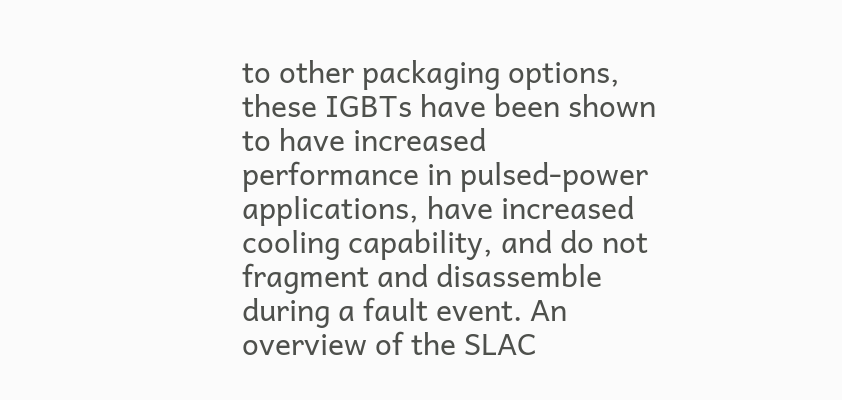to other packaging options, these IGBTs have been shown to have increased performance in pulsed-power applications, have increased cooling capability, and do not fragment and disassemble during a fault event. An overview of the SLAC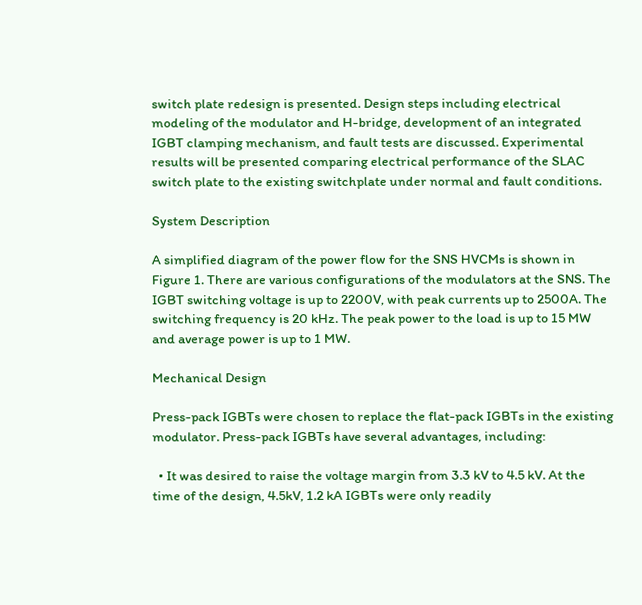switch plate redesign is presented. Design steps including electrical modeling of the modulator and H-bridge, development of an integrated IGBT clamping mechanism, and fault tests are discussed. Experimental results will be presented comparing electrical performance of the SLAC switch plate to the existing switchplate under normal and fault conditions.

System Description

A simplified diagram of the power flow for the SNS HVCMs is shown in Figure 1. There are various configurations of the modulators at the SNS. The IGBT switching voltage is up to 2200V, with peak currents up to 2500A. The switching frequency is 20 kHz. The peak power to the load is up to 15 MW and average power is up to 1 MW.

Mechanical Design

Press-pack IGBTs were chosen to replace the flat-pack IGBTs in the existing modulator. Press-pack IGBTs have several advantages, including:

  • It was desired to raise the voltage margin from 3.3 kV to 4.5 kV. At the time of the design, 4.5kV, 1.2 kA IGBTs were only readily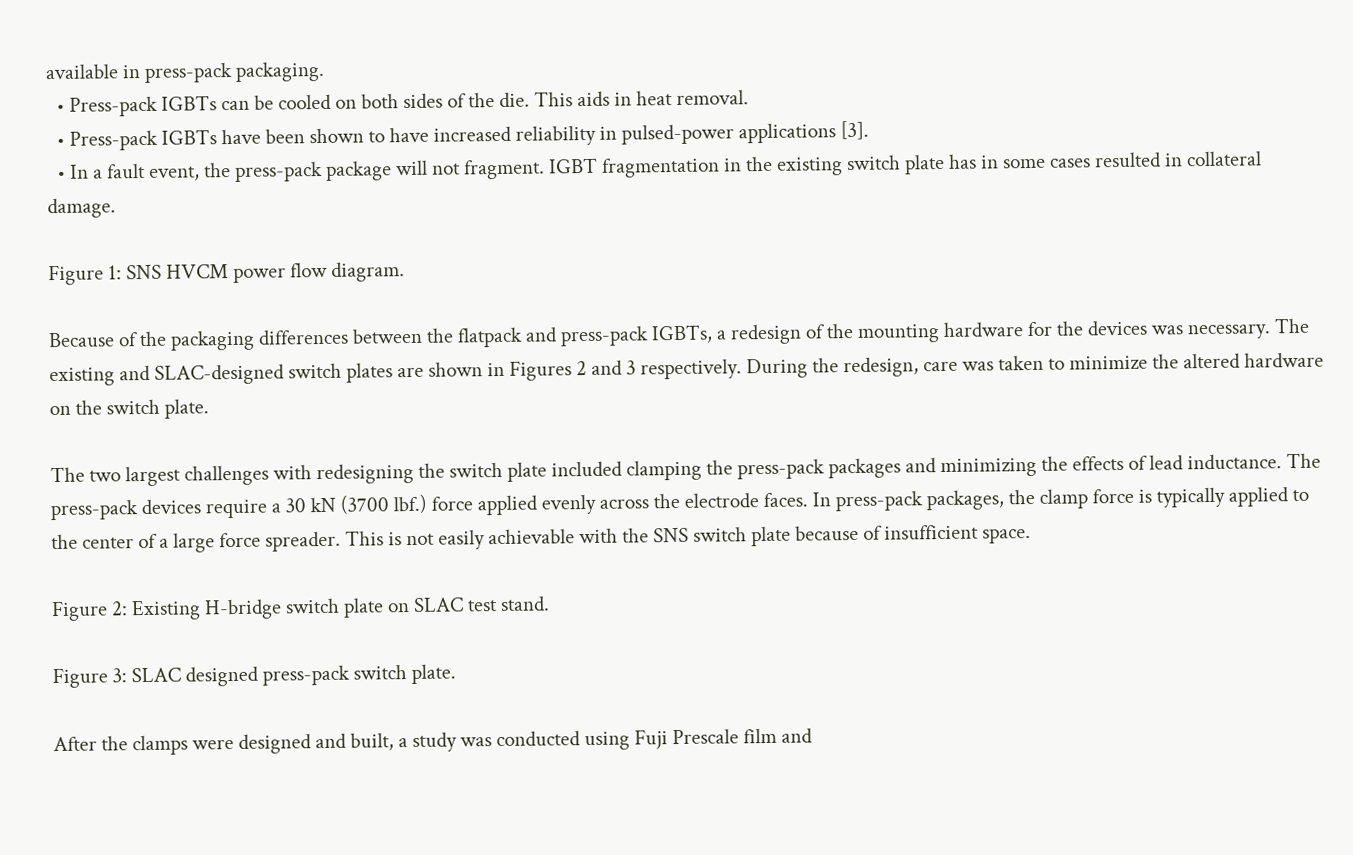available in press-pack packaging.
  • Press-pack IGBTs can be cooled on both sides of the die. This aids in heat removal.
  • Press-pack IGBTs have been shown to have increased reliability in pulsed-power applications [3].
  • In a fault event, the press-pack package will not fragment. IGBT fragmentation in the existing switch plate has in some cases resulted in collateral damage.

Figure 1: SNS HVCM power flow diagram.

Because of the packaging differences between the flatpack and press-pack IGBTs, a redesign of the mounting hardware for the devices was necessary. The existing and SLAC-designed switch plates are shown in Figures 2 and 3 respectively. During the redesign, care was taken to minimize the altered hardware on the switch plate.

The two largest challenges with redesigning the switch plate included clamping the press-pack packages and minimizing the effects of lead inductance. The press-pack devices require a 30 kN (3700 lbf.) force applied evenly across the electrode faces. In press-pack packages, the clamp force is typically applied to the center of a large force spreader. This is not easily achievable with the SNS switch plate because of insufficient space.

Figure 2: Existing H-bridge switch plate on SLAC test stand.

Figure 3: SLAC designed press-pack switch plate.

After the clamps were designed and built, a study was conducted using Fuji Prescale film and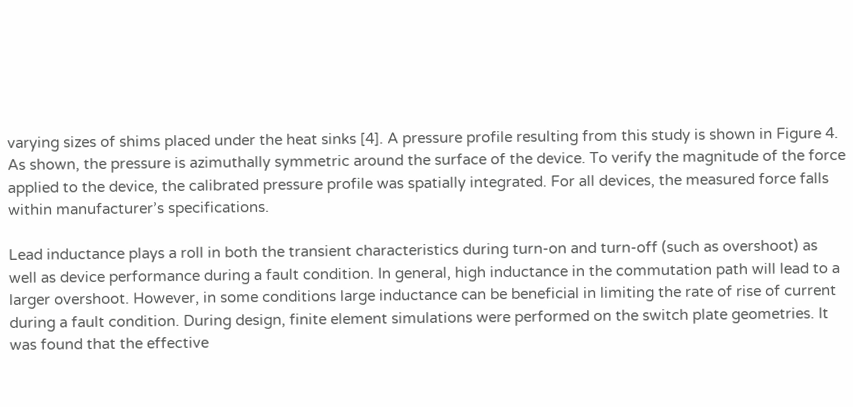varying sizes of shims placed under the heat sinks [4]. A pressure profile resulting from this study is shown in Figure 4. As shown, the pressure is azimuthally symmetric around the surface of the device. To verify the magnitude of the force applied to the device, the calibrated pressure profile was spatially integrated. For all devices, the measured force falls within manufacturer’s specifications.

Lead inductance plays a roll in both the transient characteristics during turn-on and turn-off (such as overshoot) as well as device performance during a fault condition. In general, high inductance in the commutation path will lead to a larger overshoot. However, in some conditions large inductance can be beneficial in limiting the rate of rise of current during a fault condition. During design, finite element simulations were performed on the switch plate geometries. It was found that the effective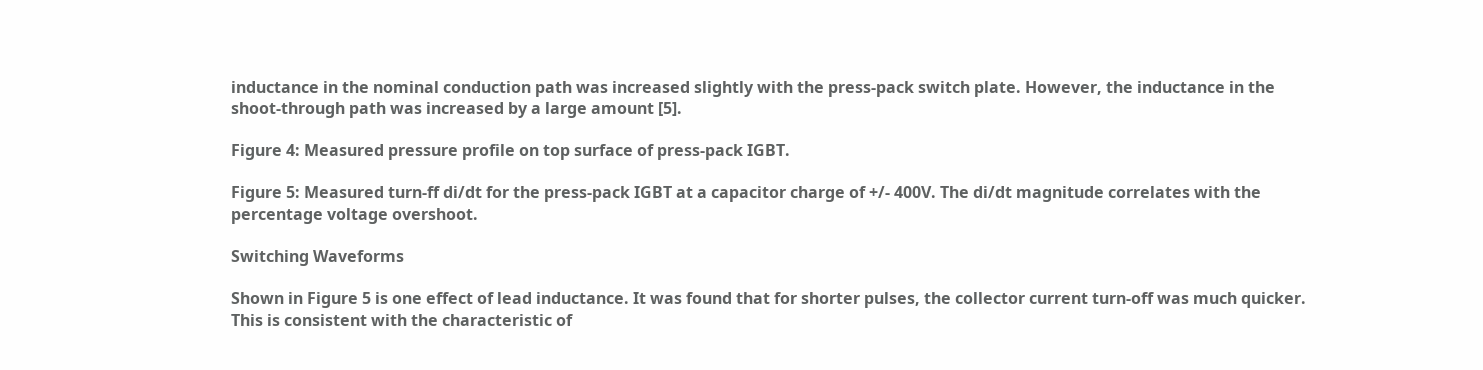inductance in the nominal conduction path was increased slightly with the press-pack switch plate. However, the inductance in the shoot-through path was increased by a large amount [5].

Figure 4: Measured pressure profile on top surface of press-pack IGBT.

Figure 5: Measured turn-ff di/dt for the press-pack IGBT at a capacitor charge of +/- 400V. The di/dt magnitude correlates with the percentage voltage overshoot.

Switching Waveforms

Shown in Figure 5 is one effect of lead inductance. It was found that for shorter pulses, the collector current turn-off was much quicker. This is consistent with the characteristic of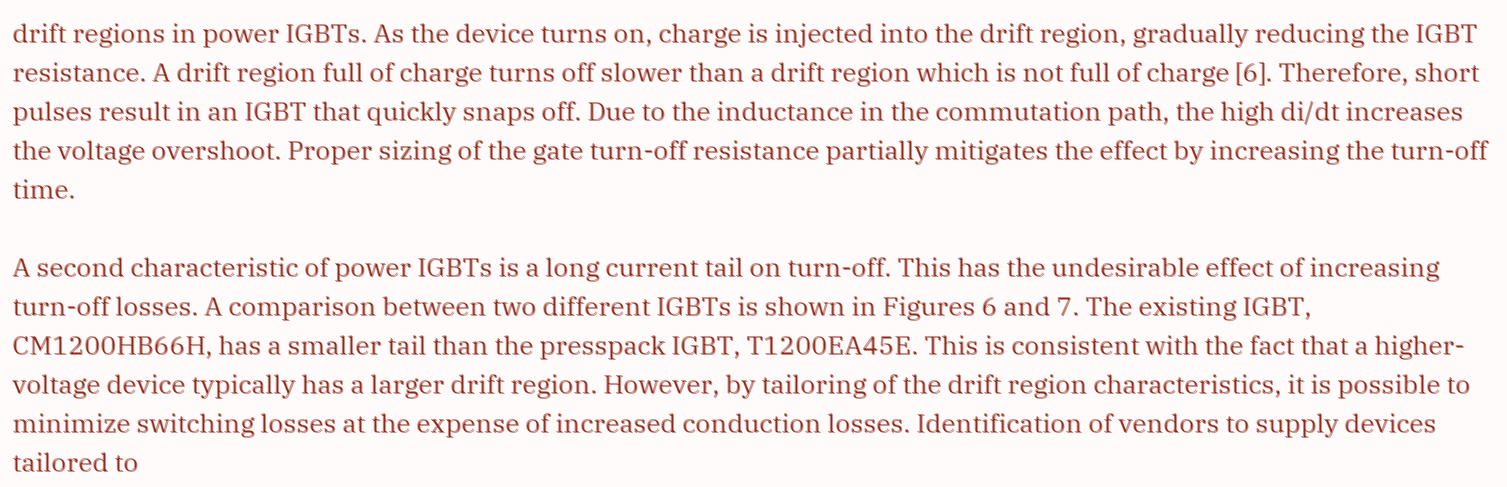drift regions in power IGBTs. As the device turns on, charge is injected into the drift region, gradually reducing the IGBT resistance. A drift region full of charge turns off slower than a drift region which is not full of charge [6]. Therefore, short pulses result in an IGBT that quickly snaps off. Due to the inductance in the commutation path, the high di/dt increases the voltage overshoot. Proper sizing of the gate turn-off resistance partially mitigates the effect by increasing the turn-off time.

A second characteristic of power IGBTs is a long current tail on turn-off. This has the undesirable effect of increasing turn-off losses. A comparison between two different IGBTs is shown in Figures 6 and 7. The existing IGBT, CM1200HB66H, has a smaller tail than the presspack IGBT, T1200EA45E. This is consistent with the fact that a higher-voltage device typically has a larger drift region. However, by tailoring of the drift region characteristics, it is possible to minimize switching losses at the expense of increased conduction losses. Identification of vendors to supply devices tailored to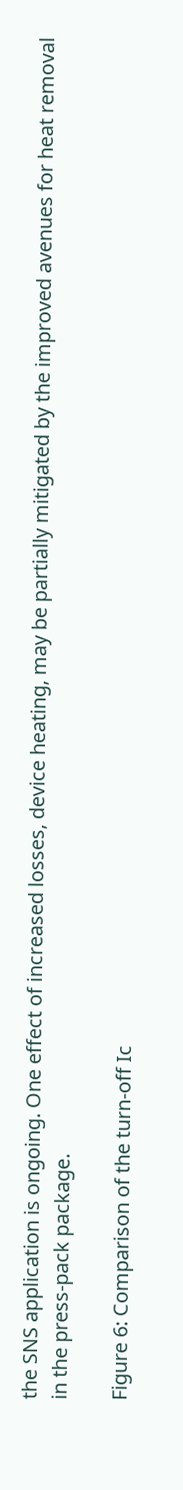the SNS application is ongoing. One effect of increased losses, device heating, may be partially mitigated by the improved avenues for heat removal in the press-pack package.

Figure 6: Comparison of the turn-off Ic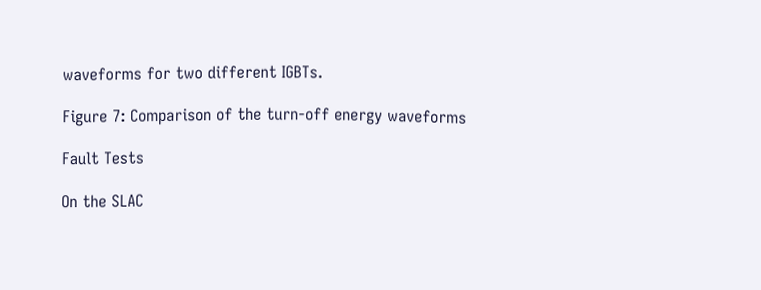waveforms for two different IGBTs.

Figure 7: Comparison of the turn-off energy waveforms

Fault Tests

On the SLAC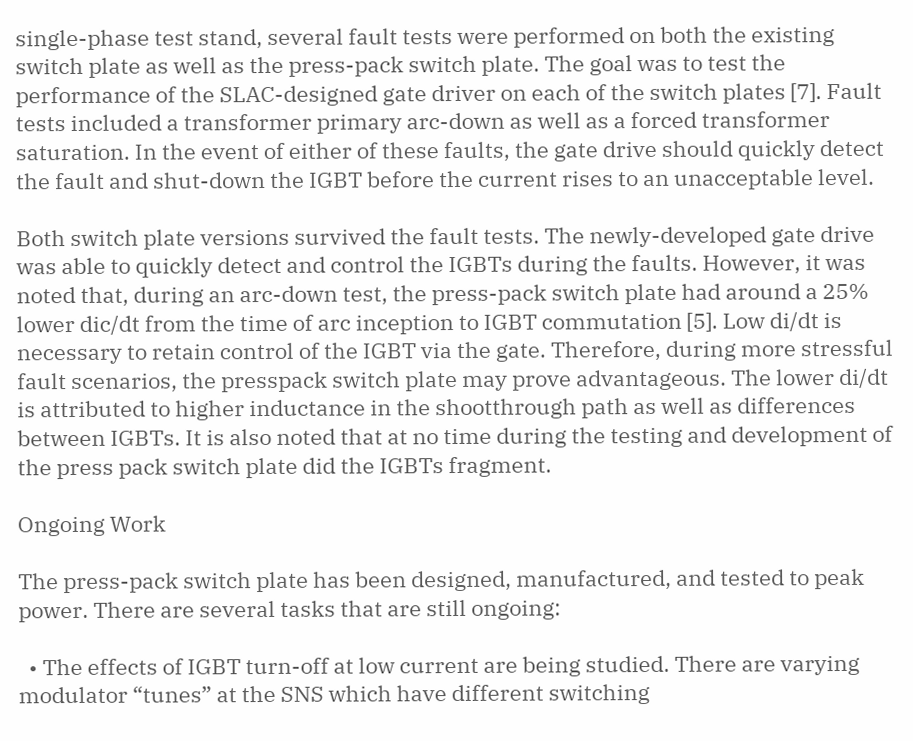single-phase test stand, several fault tests were performed on both the existing switch plate as well as the press-pack switch plate. The goal was to test the performance of the SLAC-designed gate driver on each of the switch plates [7]. Fault tests included a transformer primary arc-down as well as a forced transformer saturation. In the event of either of these faults, the gate drive should quickly detect the fault and shut-down the IGBT before the current rises to an unacceptable level.

Both switch plate versions survived the fault tests. The newly-developed gate drive was able to quickly detect and control the IGBTs during the faults. However, it was noted that, during an arc-down test, the press-pack switch plate had around a 25% lower dic/dt from the time of arc inception to IGBT commutation [5]. Low di/dt is necessary to retain control of the IGBT via the gate. Therefore, during more stressful fault scenarios, the presspack switch plate may prove advantageous. The lower di/dt is attributed to higher inductance in the shootthrough path as well as differences between IGBTs. It is also noted that at no time during the testing and development of the press pack switch plate did the IGBTs fragment.

Ongoing Work

The press-pack switch plate has been designed, manufactured, and tested to peak power. There are several tasks that are still ongoing:

  • The effects of IGBT turn-off at low current are being studied. There are varying modulator “tunes” at the SNS which have different switching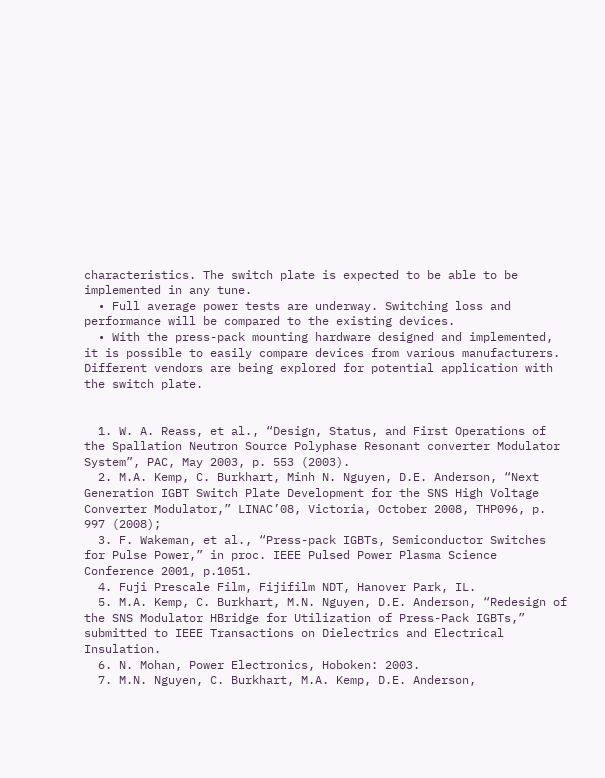characteristics. The switch plate is expected to be able to be implemented in any tune.
  • Full average power tests are underway. Switching loss and performance will be compared to the existing devices.
  • With the press-pack mounting hardware designed and implemented, it is possible to easily compare devices from various manufacturers. Different vendors are being explored for potential application with the switch plate.


  1. W. A. Reass, et al., “Design, Status, and First Operations of the Spallation Neutron Source Polyphase Resonant converter Modulator System”, PAC, May 2003, p. 553 (2003).
  2. M.A. Kemp, C. Burkhart, Minh N. Nguyen, D.E. Anderson, “Next Generation IGBT Switch Plate Development for the SNS High Voltage Converter Modulator,” LINAC’08, Victoria, October 2008, THP096, p. 997 (2008);
  3. F. Wakeman, et al., “Press-pack IGBTs, Semiconductor Switches for Pulse Power,” in proc. IEEE Pulsed Power Plasma Science Conference 2001, p.1051.
  4. Fuji Prescale Film, Fijifilm NDT, Hanover Park, IL.
  5. M.A. Kemp, C. Burkhart, M.N. Nguyen, D.E. Anderson, “Redesign of the SNS Modulator HBridge for Utilization of Press-Pack IGBTs,” submitted to IEEE Transactions on Dielectrics and Electrical Insulation.
  6. N. Mohan, Power Electronics, Hoboken: 2003.
  7. M.N. Nguyen, C. Burkhart, M.A. Kemp, D.E. Anderson,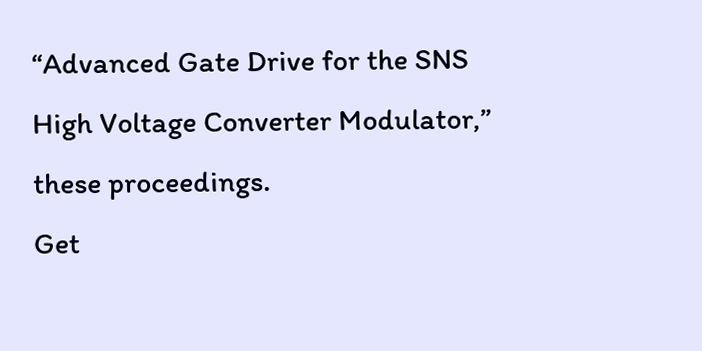“Advanced Gate Drive for the SNS High Voltage Converter Modulator,” these proceedings.
Get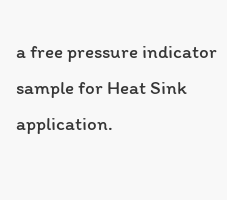a free pressure indicator sample for Heat Sink application.